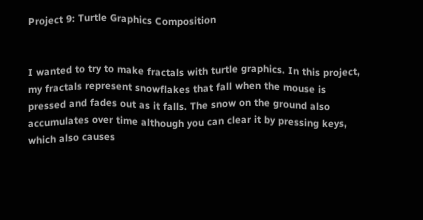Project 9: Turtle Graphics Composition


I wanted to try to make fractals with turtle graphics. In this project, my fractals represent snowflakes that fall when the mouse is pressed and fades out as it falls. The snow on the ground also accumulates over time although you can clear it by pressing keys, which also causes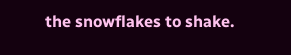the snowflakes to shake.